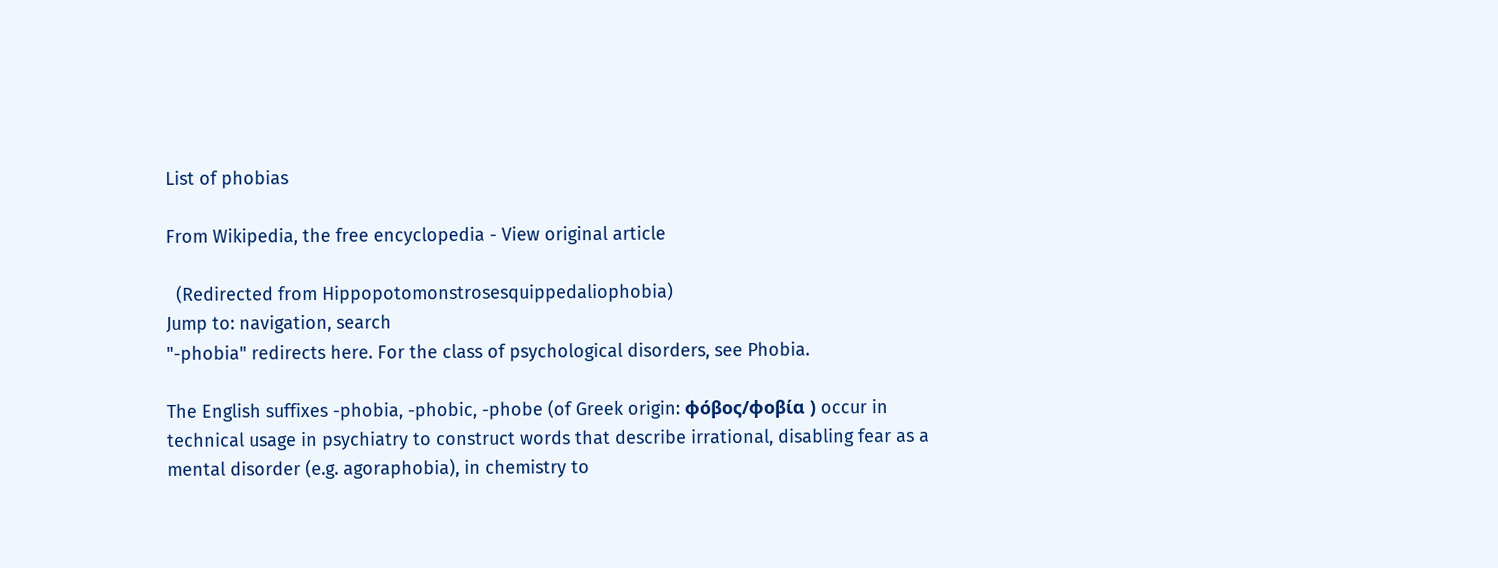List of phobias

From Wikipedia, the free encyclopedia - View original article

  (Redirected from Hippopotomonstrosesquippedaliophobia)
Jump to: navigation, search
"-phobia" redirects here. For the class of psychological disorders, see Phobia.

The English suffixes -phobia, -phobic, -phobe (of Greek origin: φόβος/φοβία ) occur in technical usage in psychiatry to construct words that describe irrational, disabling fear as a mental disorder (e.g. agoraphobia), in chemistry to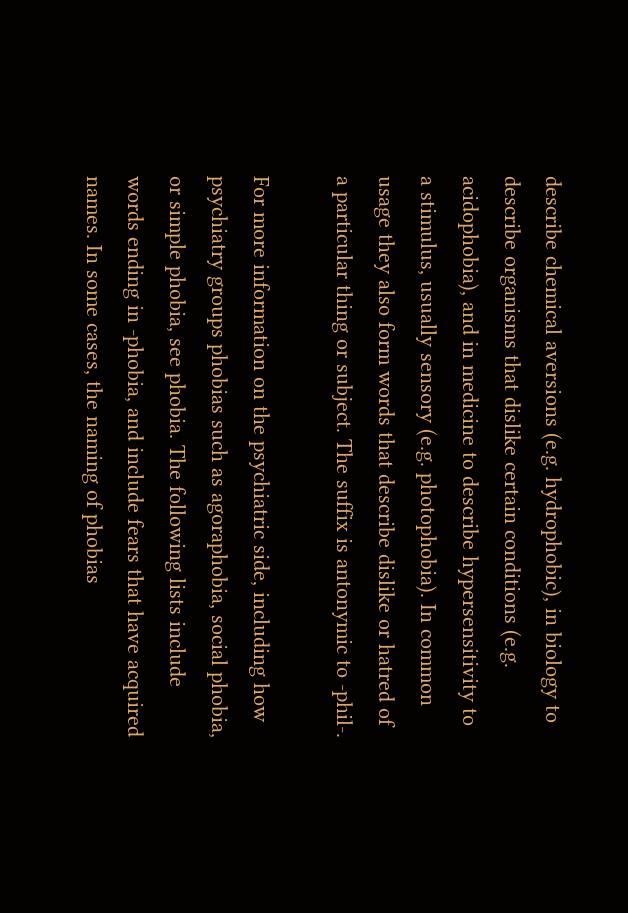describe chemical aversions (e.g. hydrophobic), in biology to describe organisms that dislike certain conditions (e.g. acidophobia), and in medicine to describe hypersensitivity to a stimulus, usually sensory (e.g. photophobia). In common usage they also form words that describe dislike or hatred of a particular thing or subject. The suffix is antonymic to -phil-.

For more information on the psychiatric side, including how psychiatry groups phobias such as agoraphobia, social phobia, or simple phobia, see phobia. The following lists include words ending in -phobia, and include fears that have acquired names. In some cases, the naming of phobias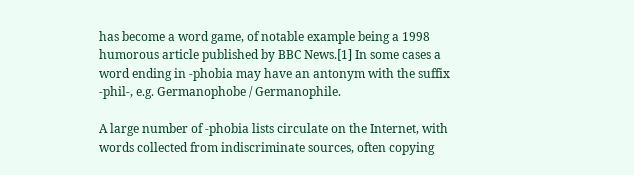has become a word game, of notable example being a 1998 humorous article published by BBC News.[1] In some cases a word ending in -phobia may have an antonym with the suffix -phil-, e.g. Germanophobe / Germanophile.

A large number of -phobia lists circulate on the Internet, with words collected from indiscriminate sources, often copying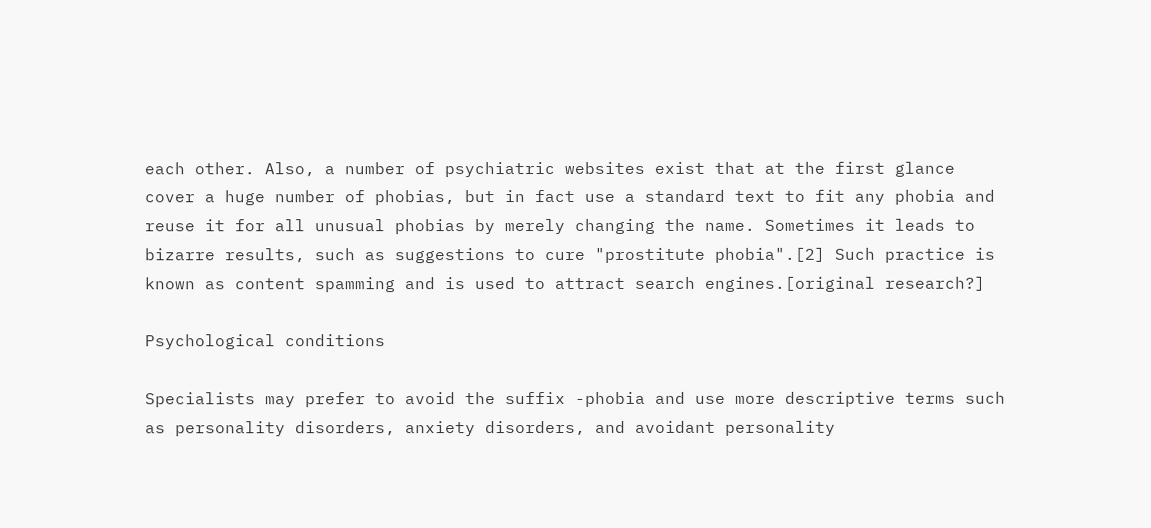each other. Also, a number of psychiatric websites exist that at the first glance cover a huge number of phobias, but in fact use a standard text to fit any phobia and reuse it for all unusual phobias by merely changing the name. Sometimes it leads to bizarre results, such as suggestions to cure "prostitute phobia".[2] Such practice is known as content spamming and is used to attract search engines.[original research?]

Psychological conditions

Specialists may prefer to avoid the suffix -phobia and use more descriptive terms such as personality disorders, anxiety disorders, and avoidant personality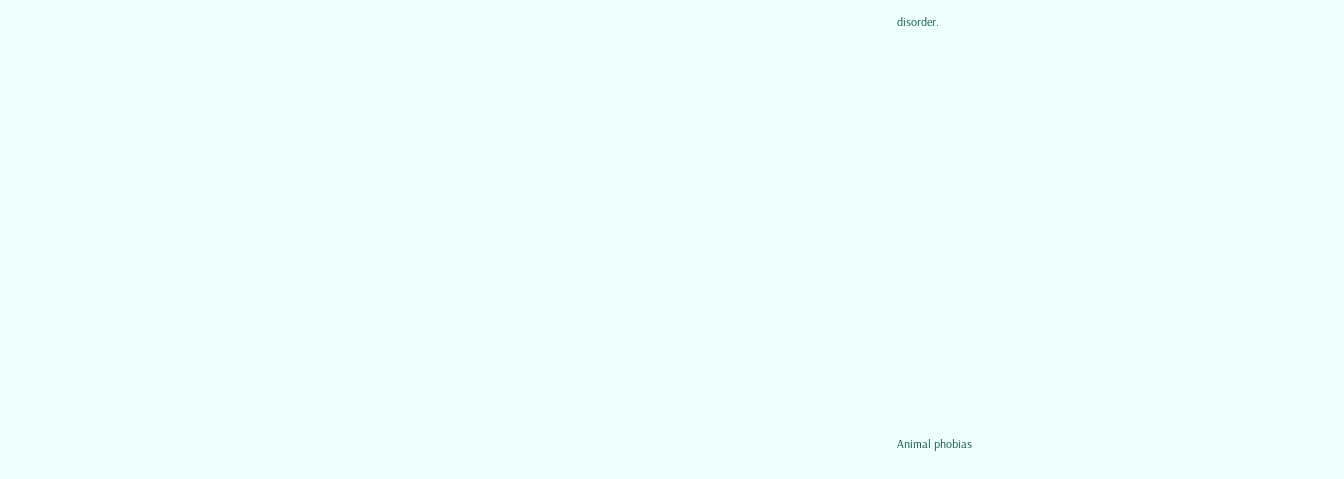disorder.























Animal phobias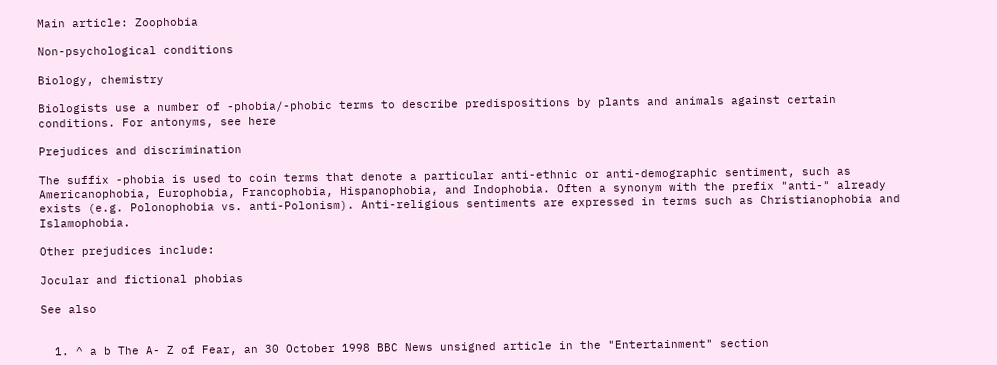Main article: Zoophobia

Non-psychological conditions

Biology, chemistry

Biologists use a number of -phobia/-phobic terms to describe predispositions by plants and animals against certain conditions. For antonyms, see here

Prejudices and discrimination

The suffix -phobia is used to coin terms that denote a particular anti-ethnic or anti-demographic sentiment, such as Americanophobia, Europhobia, Francophobia, Hispanophobia, and Indophobia. Often a synonym with the prefix "anti-" already exists (e.g. Polonophobia vs. anti-Polonism). Anti-religious sentiments are expressed in terms such as Christianophobia and Islamophobia.

Other prejudices include:

Jocular and fictional phobias

See also


  1. ^ a b The A- Z of Fear, an 30 October 1998 BBC News unsigned article in the "Entertainment" section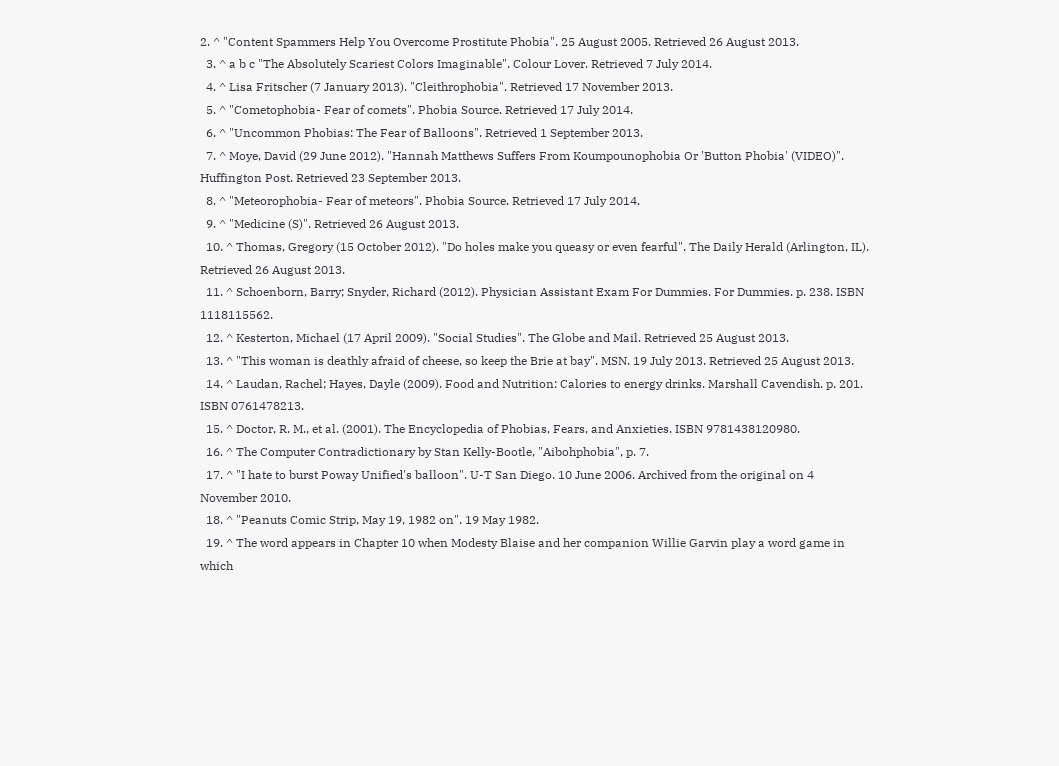2. ^ "Content Spammers Help You Overcome Prostitute Phobia". 25 August 2005. Retrieved 26 August 2013.
  3. ^ a b c "The Absolutely Scariest Colors Imaginable". Colour Lover. Retrieved 7 July 2014.
  4. ^ Lisa Fritscher (7 January 2013). "Cleithrophobia". Retrieved 17 November 2013.
  5. ^ "Cometophobia- Fear of comets". Phobia Source. Retrieved 17 July 2014.
  6. ^ "Uncommon Phobias: The Fear of Balloons". Retrieved 1 September 2013.
  7. ^ Moye, David (29 June 2012). "Hannah Matthews Suffers From Koumpounophobia Or 'Button Phobia' (VIDEO)". Huffington Post. Retrieved 23 September 2013.
  8. ^ "Meteorophobia- Fear of meteors". Phobia Source. Retrieved 17 July 2014.
  9. ^ "Medicine (S)". Retrieved 26 August 2013.
  10. ^ Thomas, Gregory (15 October 2012). "Do holes make you queasy or even fearful". The Daily Herald (Arlington, IL). Retrieved 26 August 2013.
  11. ^ Schoenborn, Barry; Snyder, Richard (2012). Physician Assistant Exam For Dummies. For Dummies. p. 238. ISBN 1118115562.
  12. ^ Kesterton, Michael (17 April 2009). "Social Studies". The Globe and Mail. Retrieved 25 August 2013.
  13. ^ "This woman is deathly afraid of cheese, so keep the Brie at bay". MSN. 19 July 2013. Retrieved 25 August 2013.
  14. ^ Laudan, Rachel; Hayes, Dayle (2009). Food and Nutrition: Calories to energy drinks. Marshall Cavendish. p. 201. ISBN 0761478213.
  15. ^ Doctor, R. M., et al. (2001). The Encyclopedia of Phobias, Fears, and Anxieties. ISBN 9781438120980.
  16. ^ The Computer Contradictionary by Stan Kelly-Bootle, "Aibohphobia", p. 7.
  17. ^ "I hate to burst Poway Unified's balloon". U-T San Diego. 10 June 2006. Archived from the original on 4 November 2010.
  18. ^ "Peanuts Comic Strip, May 19, 1982 on". 19 May 1982.
  19. ^ The word appears in Chapter 10 when Modesty Blaise and her companion Willie Garvin play a word game in which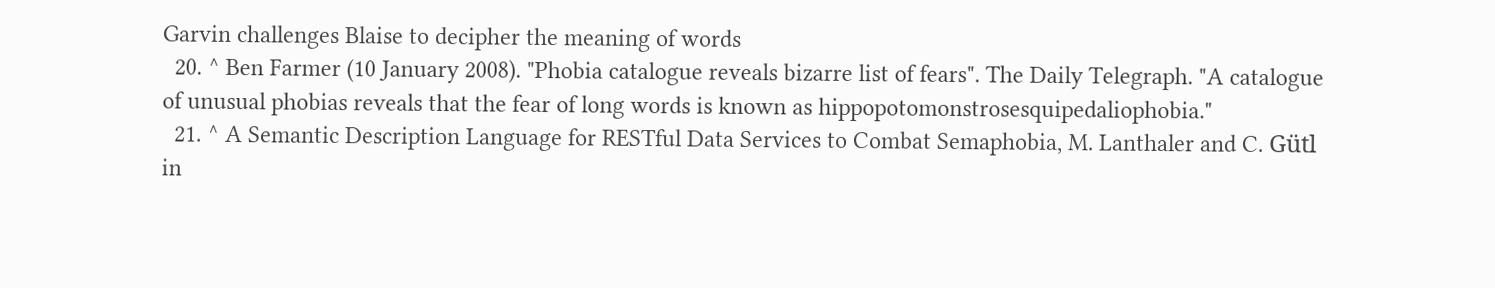Garvin challenges Blaise to decipher the meaning of words
  20. ^ Ben Farmer (10 January 2008). "Phobia catalogue reveals bizarre list of fears". The Daily Telegraph. "A catalogue of unusual phobias reveals that the fear of long words is known as hippopotomonstrosesquipedaliophobia."
  21. ^ A Semantic Description Language for RESTful Data Services to Combat Semaphobia, M. Lanthaler and C. Gütl in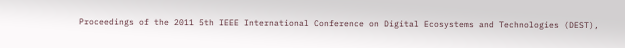Proceedings of the 2011 5th IEEE International Conference on Digital Ecosystems and Technologies (DEST),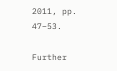2011, pp. 47–53.

Further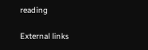reading

External links